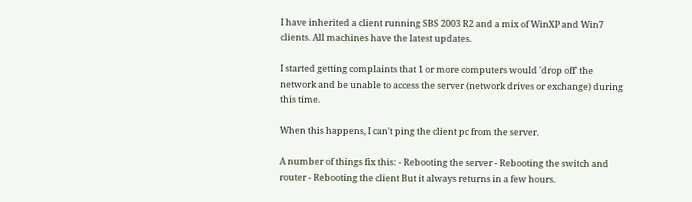I have inherited a client running SBS 2003 R2 and a mix of WinXP and Win7 clients. All machines have the latest updates.

I started getting complaints that 1 or more computers would 'drop off' the network and be unable to access the server (network drives or exchange) during this time.

When this happens, I can't ping the client pc from the server.

A number of things fix this: - Rebooting the server - Rebooting the switch and router - Rebooting the client But it always returns in a few hours.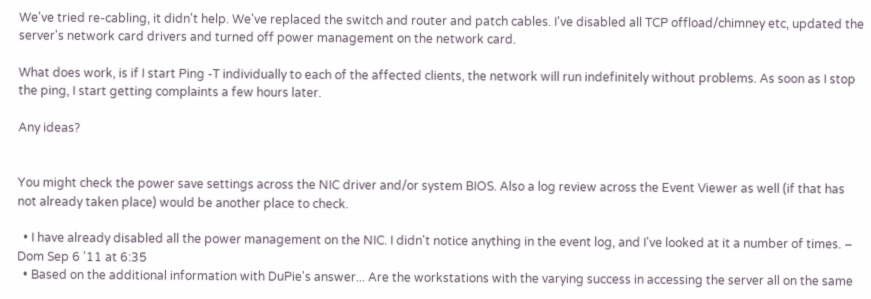We've tried re-cabling, it didn't help. We've replaced the switch and router and patch cables. I've disabled all TCP offload/chimney etc, updated the server's network card drivers and turned off power management on the network card.

What does work, is if I start Ping -T individually to each of the affected clients, the network will run indefinitely without problems. As soon as I stop the ping, I start getting complaints a few hours later.

Any ideas?


You might check the power save settings across the NIC driver and/or system BIOS. Also a log review across the Event Viewer as well (if that has not already taken place) would be another place to check.

  • I have already disabled all the power management on the NIC. I didn't notice anything in the event log, and I've looked at it a number of times. – Dom Sep 6 '11 at 6:35
  • Based on the additional information with DuPie's answer... Are the workstations with the varying success in accessing the server all on the same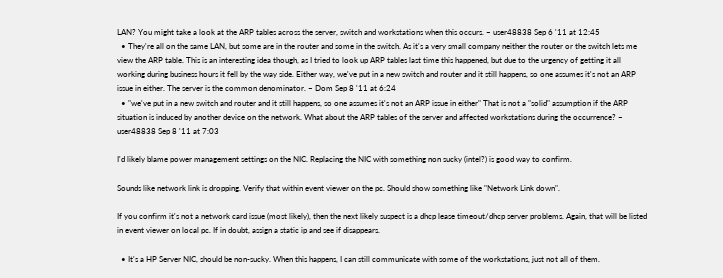LAN? You might take a look at the ARP tables across the server, switch and workstations when this occurs. – user48838 Sep 6 '11 at 12:45
  • They're all on the same LAN, but some are in the router and some in the switch. As it's a very small company neither the router or the switch lets me view the ARP table. This is an interesting idea though, as I tried to look up ARP tables last time this happened, but due to the urgency of getting it all working during business hours it fell by the way side. Either way, we've put in a new switch and router and it still happens, so one assumes it's not an ARP issue in either. The server is the common denominator. – Dom Sep 8 '11 at 6:24
  • "we've put in a new switch and router and it still happens, so one assumes it's not an ARP issue in either" That is not a "solid" assumption if the ARP situation is induced by another device on the network. What about the ARP tables of the server and affected workstations during the occurrence? – user48838 Sep 8 '11 at 7:03

I'd likely blame power management settings on the NIC. Replacing the NIC with something non sucky (intel?) is good way to confirm.

Sounds like network link is dropping. Verify that within event viewer on the pc. Should show something like "Network Link down".

If you confirm it's not a network card issue (most likely), then the next likely suspect is a dhcp lease timeout/dhcp server problems. Again, that will be listed in event viewer on local pc. If in doubt, assign a static ip and see if disappears.

  • It's a HP Server NIC, should be non-sucky. When this happens, I can still communicate with some of the workstations, just not all of them.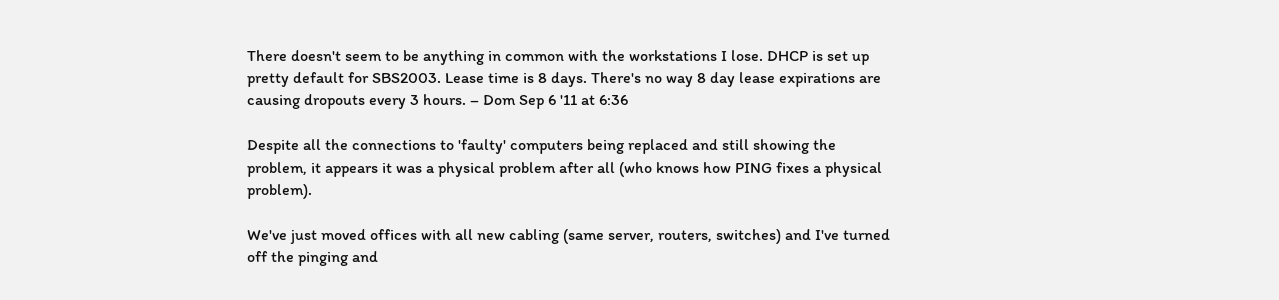There doesn't seem to be anything in common with the workstations I lose. DHCP is set up pretty default for SBS2003. Lease time is 8 days. There's no way 8 day lease expirations are causing dropouts every 3 hours. – Dom Sep 6 '11 at 6:36

Despite all the connections to 'faulty' computers being replaced and still showing the problem, it appears it was a physical problem after all (who knows how PING fixes a physical problem).

We've just moved offices with all new cabling (same server, routers, switches) and I've turned off the pinging and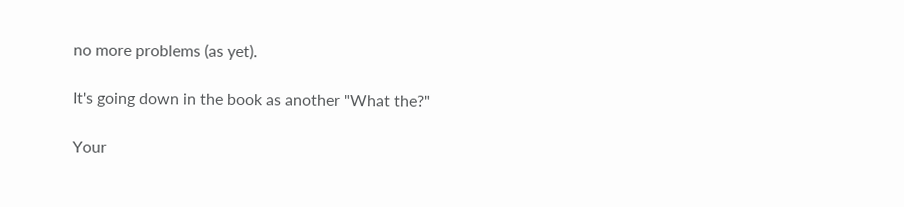no more problems (as yet).

It's going down in the book as another "What the?"

Your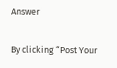Answer

By clicking “Post Your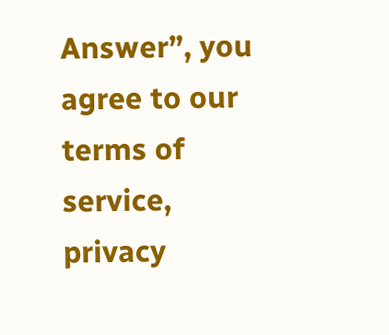Answer”, you agree to our terms of service, privacy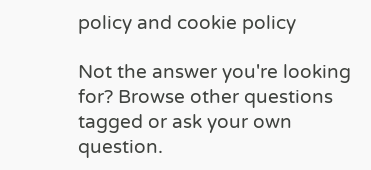policy and cookie policy

Not the answer you're looking for? Browse other questions tagged or ask your own question.